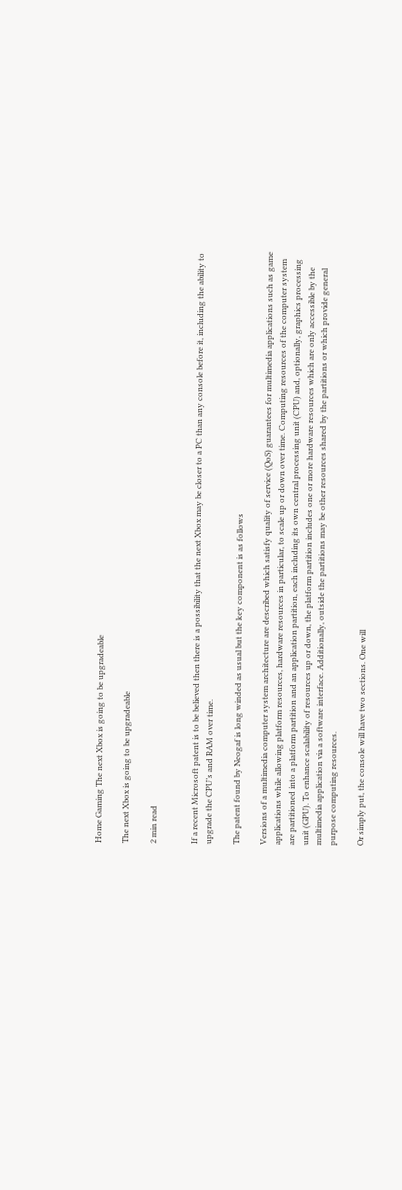Home Gaming The next Xbox is going to be upgradeable

The next Xbox is going to be upgradeable

2 min read


If a recent Microsoft patent is to be believed then there is a possibility that the next Xbox may be closer to a PC than any console before it, including the ability to upgrade the CPU’s and RAM over time.

The patent found by Neogaf is long winded as usual but the key component is as follows

Versions of a multimedia computer system architecture are described which satisfy quality of service (QoS) guarantees for multimedia applications such as game applications while allowing platform resources, hardware resources in particular, to scale up or down over time. Computing resources of the computer system are partitioned into a platform partition and an application partition, each including its own central processing unit (CPU) and, optionally, graphics processing unit (GPU). To enhance scalability of resources up or down, the platform partition includes one or more hardware resources which are only accessible by the multimedia application via a software interface. Additionally, outside the partitions may be other resources shared by the partitions or which provide general purpose computing resources.

Or simply put, the console will have two sections. One will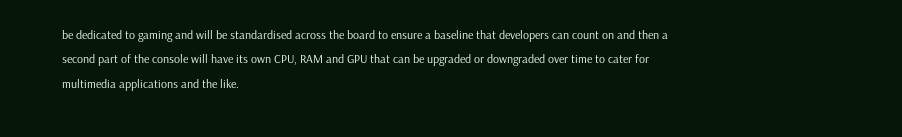be dedicated to gaming and will be standardised across the board to ensure a baseline that developers can count on and then a second part of the console will have its own CPU, RAM and GPU that can be upgraded or downgraded over time to cater for multimedia applications and the like.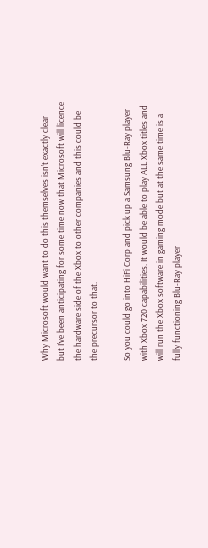Why Microsoft would want to do this themselves isn’t exactly clear but I’ve been anticipating for some time now that Microsoft will licence the hardware side of the Xbox to other companies and this could be the precursor to that.

So you could go into HiFi Corp and pick up a Samsung Blu-Ray player with Xbox 720 capabilities. It would be able to play ALL Xbox titles and will run the Xbox software in gaming mode but at the same time is a fully functioning Blu-Ray player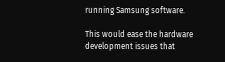running Samsung software.

This would ease the hardware development issues that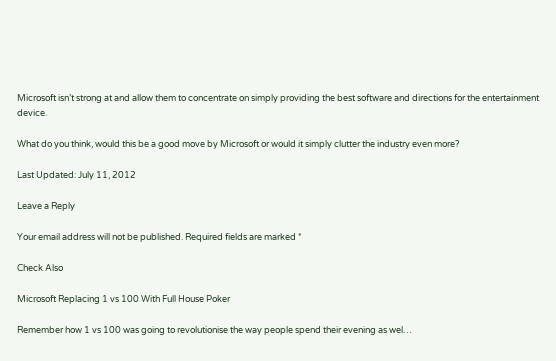Microsoft isn’t strong at and allow them to concentrate on simply providing the best software and directions for the entertainment device.

What do you think, would this be a good move by Microsoft or would it simply clutter the industry even more?

Last Updated: July 11, 2012

Leave a Reply

Your email address will not be published. Required fields are marked *

Check Also

Microsoft Replacing 1 vs 100 With Full House Poker

Remember how 1 vs 100 was going to revolutionise the way people spend their evening as wel…